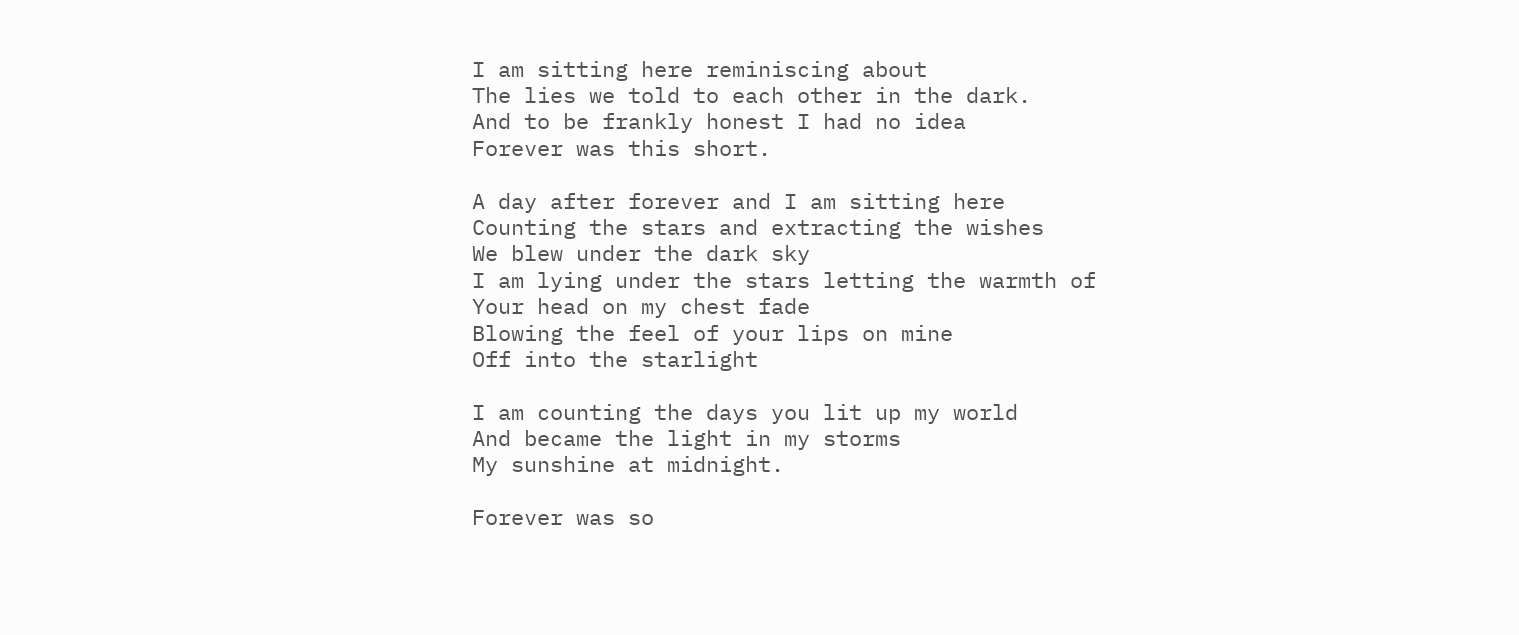I am sitting here reminiscing about
The lies we told to each other in the dark.
And to be frankly honest I had no idea
Forever was this short.

A day after forever and I am sitting here
Counting the stars and extracting the wishes
We blew under the dark sky
I am lying under the stars letting the warmth of
Your head on my chest fade
Blowing the feel of your lips on mine
Off into the starlight

I am counting the days you lit up my world
And became the light in my storms
My sunshine at midnight.

Forever was so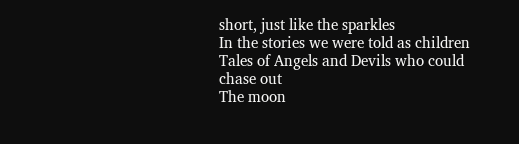short, just like the sparkles
In the stories we were told as children
Tales of Angels and Devils who could chase out
The moon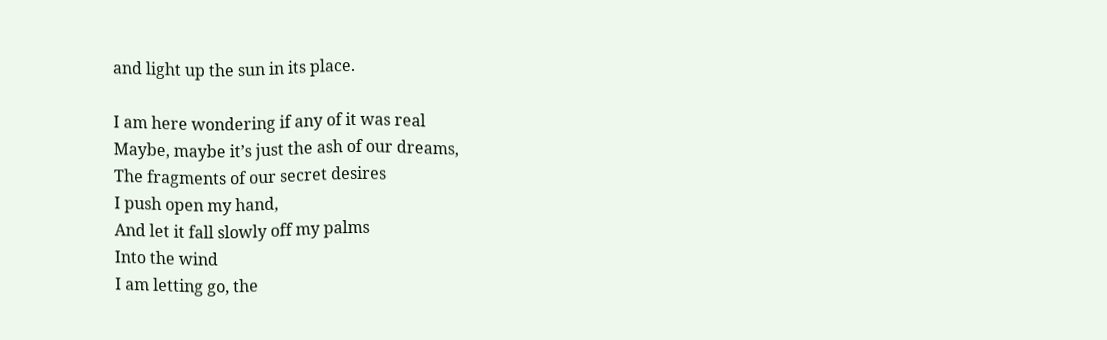and light up the sun in its place.

I am here wondering if any of it was real
Maybe, maybe it’s just the ash of our dreams,
The fragments of our secret desires
I push open my hand,
And let it fall slowly off my palms
Into the wind
I am letting go, the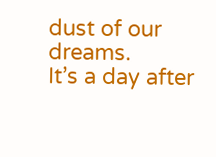dust of our dreams.
It’s a day after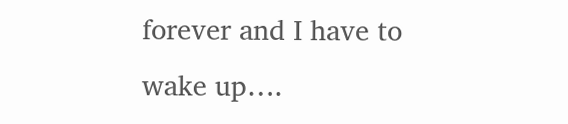forever and I have to wake up….